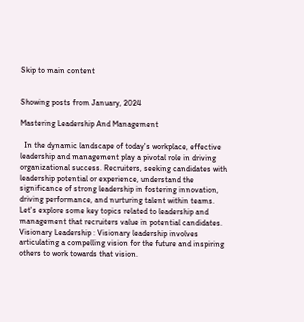Skip to main content


Showing posts from January, 2024

Mastering Leadership And Management

  In the dynamic landscape of today's workplace, effective leadership and management play a pivotal role in driving organizational success. Recruiters, seeking candidates with leadership potential or experience, understand the significance of strong leadership in fostering innovation, driving performance, and nurturing talent within teams. Let's explore some key topics related to leadership and management that recruiters value in potential candidates. Visionary Leadership : Visionary leadership involves articulating a compelling vision for the future and inspiring others to work towards that vision.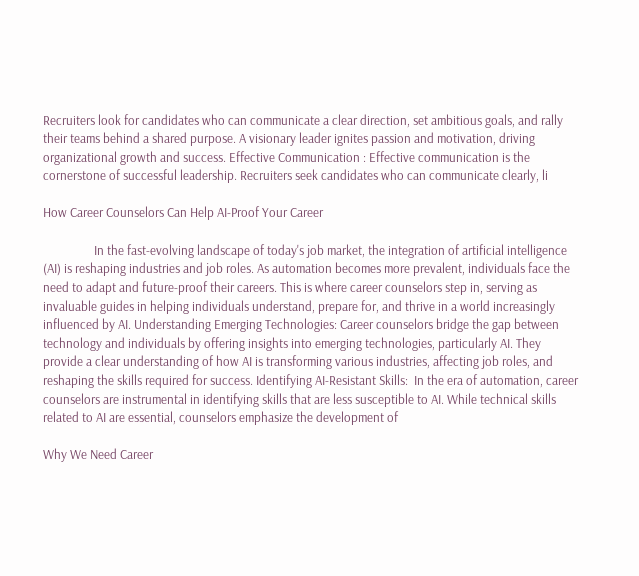Recruiters look for candidates who can communicate a clear direction, set ambitious goals, and rally their teams behind a shared purpose. A visionary leader ignites passion and motivation, driving organizational growth and success. Effective Communication : Effective communication is the cornerstone of successful leadership. Recruiters seek candidates who can communicate clearly, li

How Career Counselors Can Help AI-Proof Your Career

                 In the fast-evolving landscape of today's job market, the integration of artificial intelligence (AI) is reshaping industries and job roles. As automation becomes more prevalent, individuals face the need to adapt and future-proof their careers. This is where career counselors step in, serving as invaluable guides in helping individuals understand, prepare for, and thrive in a world increasingly influenced by AI. Understanding Emerging Technologies: Career counselors bridge the gap between technology and individuals by offering insights into emerging technologies, particularly AI. They provide a clear understanding of how AI is transforming various industries, affecting job roles, and reshaping the skills required for success. Identifying AI-Resistant Skills:  In the era of automation, career counselors are instrumental in identifying skills that are less susceptible to AI. While technical skills related to AI are essential, counselors emphasize the development of

Why We Need Career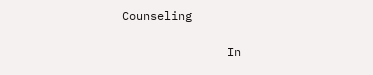Counseling

               In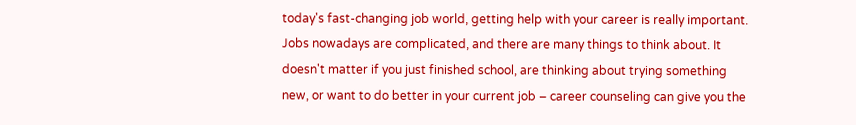today's fast-changing job world, getting help with your career is really important. Jobs nowadays are complicated, and there are many things to think about. It doesn't matter if you just finished school, are thinking about trying something new, or want to do better in your current job – career counseling can give you the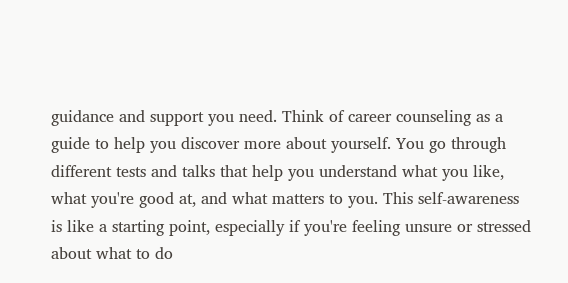guidance and support you need. Think of career counseling as a guide to help you discover more about yourself. You go through different tests and talks that help you understand what you like, what you're good at, and what matters to you. This self-awareness is like a starting point, especially if you're feeling unsure or stressed about what to do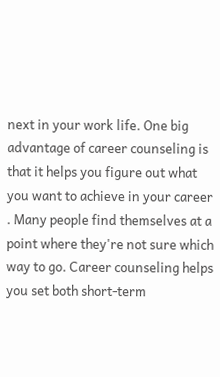next in your work life. One big advantage of career counseling is that it helps you figure out what you want to achieve in your career . Many people find themselves at a point where they're not sure which way to go. Career counseling helps you set both short-term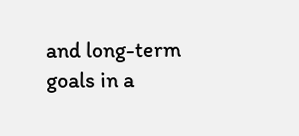and long-term goals in a